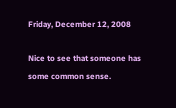Friday, December 12, 2008

Nice to see that someone has some common sense.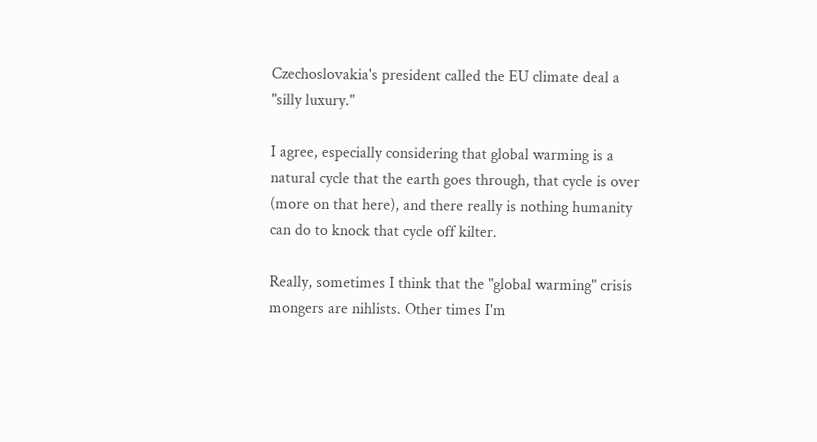Czechoslovakia's president called the EU climate deal a "silly luxury."

I agree, especially considering that global warming is a natural cycle that the earth goes through, that cycle is over (more on that here), and there really is nothing humanity can do to knock that cycle off kilter.

Really, sometimes I think that the "global warming" crisis mongers are nihlists. Other times I'm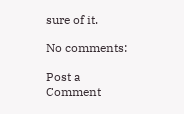sure of it.

No comments:

Post a Comment